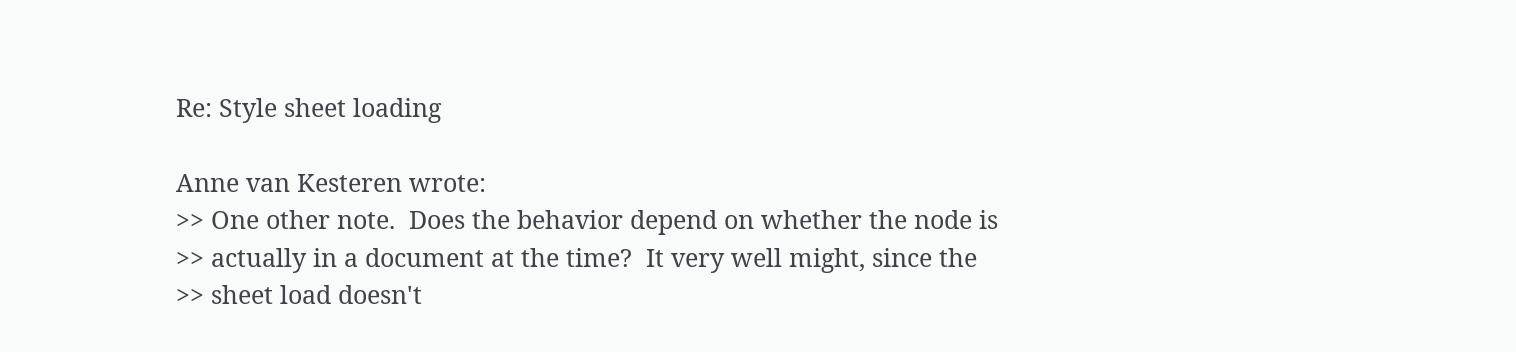Re: Style sheet loading

Anne van Kesteren wrote:
>> One other note.  Does the behavior depend on whether the node is
>> actually in a document at the time?  It very well might, since the
>> sheet load doesn't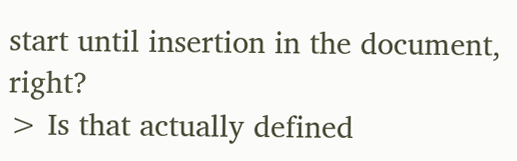start until insertion in the document, right?
> Is that actually defined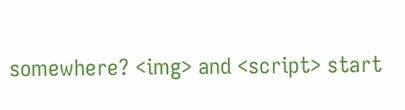somewhere? <img> and <script> start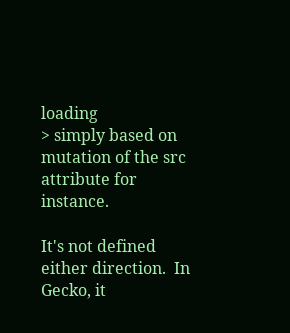loading
> simply based on mutation of the src attribute for instance.

It's not defined either direction.  In Gecko, it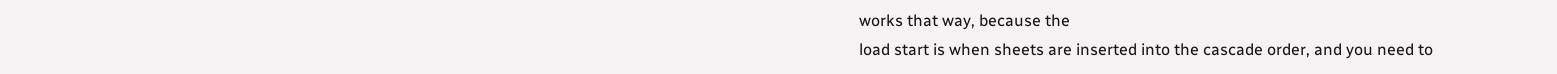works that way, because the
load start is when sheets are inserted into the cascade order, and you need to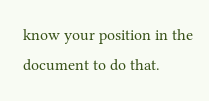know your position in the document to do that.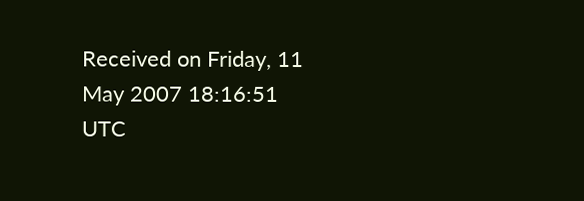Received on Friday, 11 May 2007 18:16:51 UTC